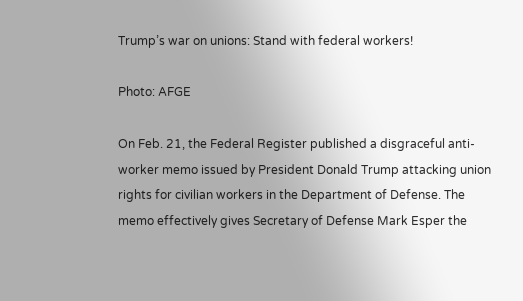Trump’s war on unions: Stand with federal workers!

Photo: AFGE

On Feb. 21, the Federal Register published a disgraceful anti-worker memo issued by President Donald Trump attacking union rights for civilian workers in the Department of Defense. The memo effectively gives Secretary of Defense Mark Esper the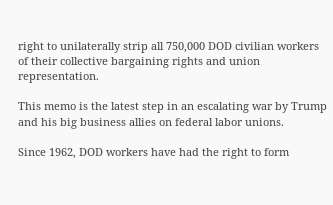right to unilaterally strip all 750,000 DOD civilian workers of their collective bargaining rights and union representation.

This memo is the latest step in an escalating war by Trump and his big business allies on federal labor unions.

Since 1962, DOD workers have had the right to form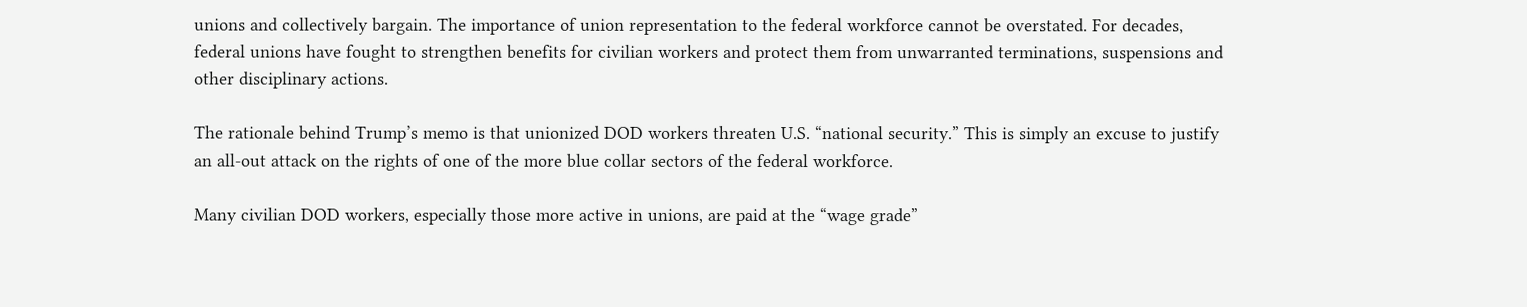unions and collectively bargain. The importance of union representation to the federal workforce cannot be overstated. For decades, federal unions have fought to strengthen benefits for civilian workers and protect them from unwarranted terminations, suspensions and other disciplinary actions.

The rationale behind Trump’s memo is that unionized DOD workers threaten U.S. “national security.” This is simply an excuse to justify an all-out attack on the rights of one of the more blue collar sectors of the federal workforce.

Many civilian DOD workers, especially those more active in unions, are paid at the “wage grade”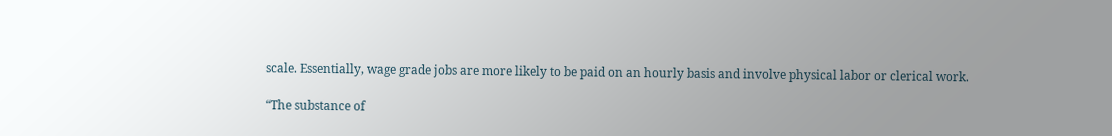scale. Essentially, wage grade jobs are more likely to be paid on an hourly basis and involve physical labor or clerical work.

“The substance of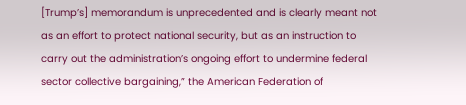[Trump’s] memorandum is unprecedented and is clearly meant not as an effort to protect national security, but as an instruction to carry out the administration’s ongoing effort to undermine federal sector collective bargaining,” the American Federation of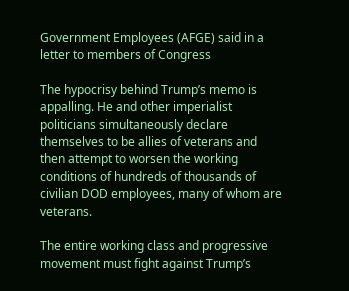Government Employees (AFGE) said in a letter to members of Congress

The hypocrisy behind Trump’s memo is appalling. He and other imperialist politicians simultaneously declare themselves to be allies of veterans and then attempt to worsen the working conditions of hundreds of thousands of civilian DOD employees, many of whom are veterans.

The entire working class and progressive movement must fight against Trump’s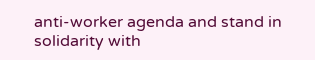anti-worker agenda and stand in solidarity with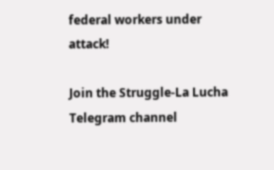federal workers under attack!

Join the Struggle-La Lucha Telegram channel